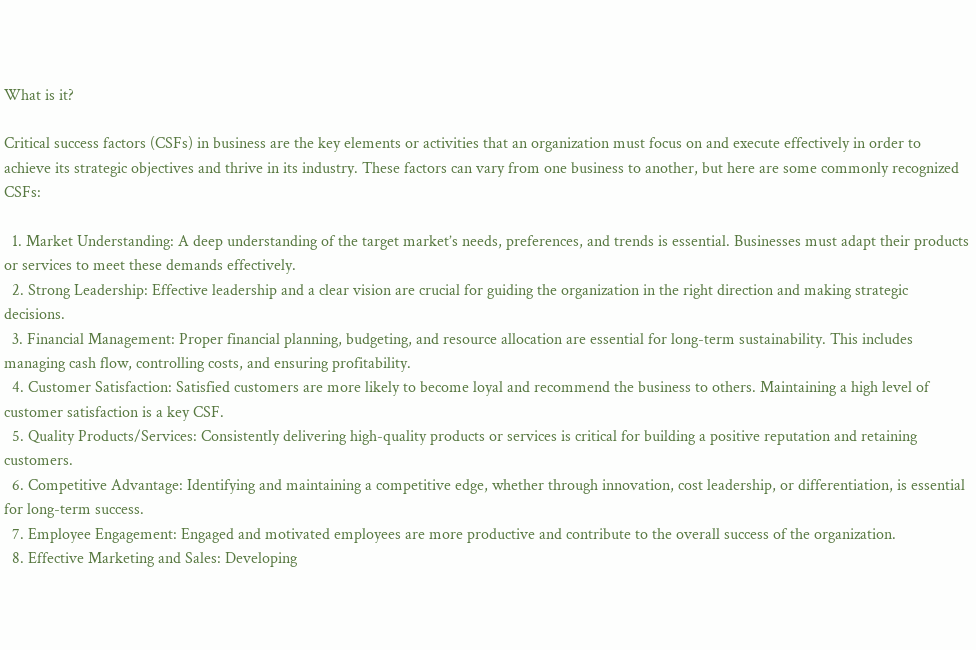What is it?

Critical success factors (CSFs) in business are the key elements or activities that an organization must focus on and execute effectively in order to achieve its strategic objectives and thrive in its industry. These factors can vary from one business to another, but here are some commonly recognized CSFs:

  1. Market Understanding: A deep understanding of the target market’s needs, preferences, and trends is essential. Businesses must adapt their products or services to meet these demands effectively.
  2. Strong Leadership: Effective leadership and a clear vision are crucial for guiding the organization in the right direction and making strategic decisions.
  3. Financial Management: Proper financial planning, budgeting, and resource allocation are essential for long-term sustainability. This includes managing cash flow, controlling costs, and ensuring profitability.
  4. Customer Satisfaction: Satisfied customers are more likely to become loyal and recommend the business to others. Maintaining a high level of customer satisfaction is a key CSF.
  5. Quality Products/Services: Consistently delivering high-quality products or services is critical for building a positive reputation and retaining customers.
  6. Competitive Advantage: Identifying and maintaining a competitive edge, whether through innovation, cost leadership, or differentiation, is essential for long-term success.
  7. Employee Engagement: Engaged and motivated employees are more productive and contribute to the overall success of the organization.
  8. Effective Marketing and Sales: Developing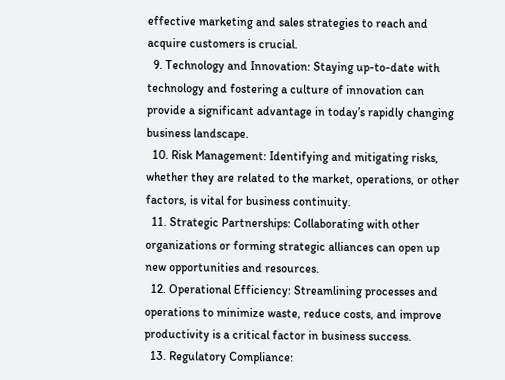effective marketing and sales strategies to reach and acquire customers is crucial.
  9. Technology and Innovation: Staying up-to-date with technology and fostering a culture of innovation can provide a significant advantage in today’s rapidly changing business landscape.
  10. Risk Management: Identifying and mitigating risks, whether they are related to the market, operations, or other factors, is vital for business continuity.
  11. Strategic Partnerships: Collaborating with other organizations or forming strategic alliances can open up new opportunities and resources.
  12. Operational Efficiency: Streamlining processes and operations to minimize waste, reduce costs, and improve productivity is a critical factor in business success.
  13. Regulatory Compliance: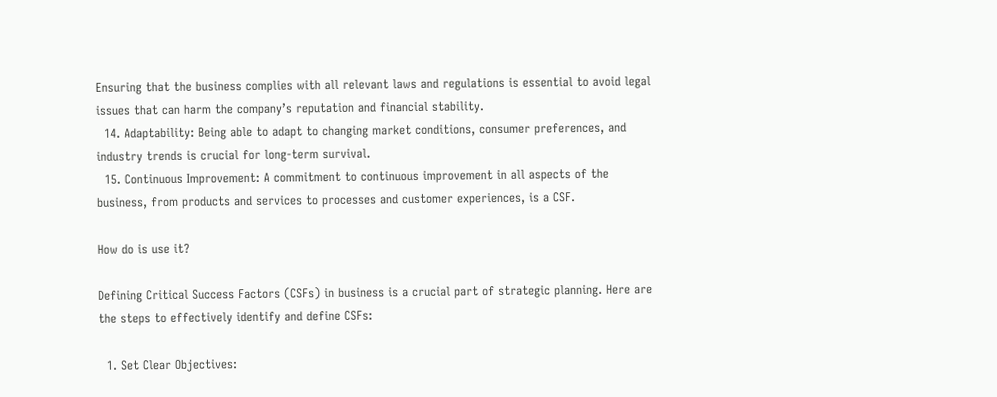Ensuring that the business complies with all relevant laws and regulations is essential to avoid legal issues that can harm the company’s reputation and financial stability.
  14. Adaptability: Being able to adapt to changing market conditions, consumer preferences, and industry trends is crucial for long-term survival.
  15. Continuous Improvement: A commitment to continuous improvement in all aspects of the business, from products and services to processes and customer experiences, is a CSF.

How do is use it?

Defining Critical Success Factors (CSFs) in business is a crucial part of strategic planning. Here are the steps to effectively identify and define CSFs:

  1. Set Clear Objectives: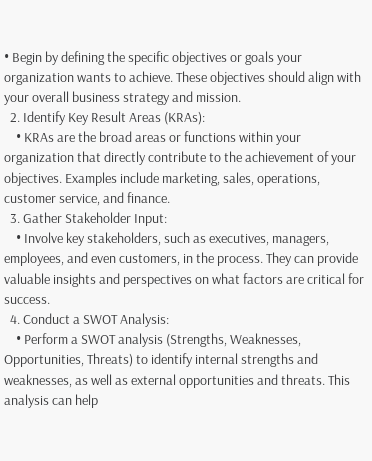• Begin by defining the specific objectives or goals your organization wants to achieve. These objectives should align with your overall business strategy and mission.
  2. Identify Key Result Areas (KRAs):
    • KRAs are the broad areas or functions within your organization that directly contribute to the achievement of your objectives. Examples include marketing, sales, operations, customer service, and finance.
  3. Gather Stakeholder Input:
    • Involve key stakeholders, such as executives, managers, employees, and even customers, in the process. They can provide valuable insights and perspectives on what factors are critical for success.
  4. Conduct a SWOT Analysis:
    • Perform a SWOT analysis (Strengths, Weaknesses, Opportunities, Threats) to identify internal strengths and weaknesses, as well as external opportunities and threats. This analysis can help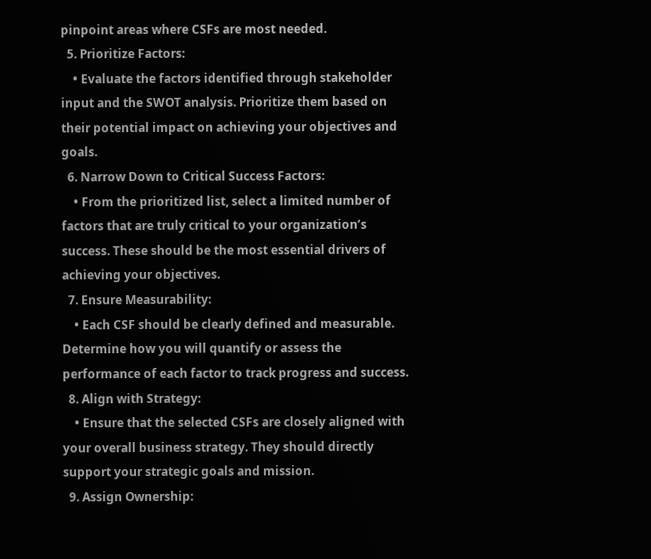pinpoint areas where CSFs are most needed.
  5. Prioritize Factors:
    • Evaluate the factors identified through stakeholder input and the SWOT analysis. Prioritize them based on their potential impact on achieving your objectives and goals.
  6. Narrow Down to Critical Success Factors:
    • From the prioritized list, select a limited number of factors that are truly critical to your organization’s success. These should be the most essential drivers of achieving your objectives.
  7. Ensure Measurability:
    • Each CSF should be clearly defined and measurable. Determine how you will quantify or assess the performance of each factor to track progress and success.
  8. Align with Strategy:
    • Ensure that the selected CSFs are closely aligned with your overall business strategy. They should directly support your strategic goals and mission.
  9. Assign Ownership: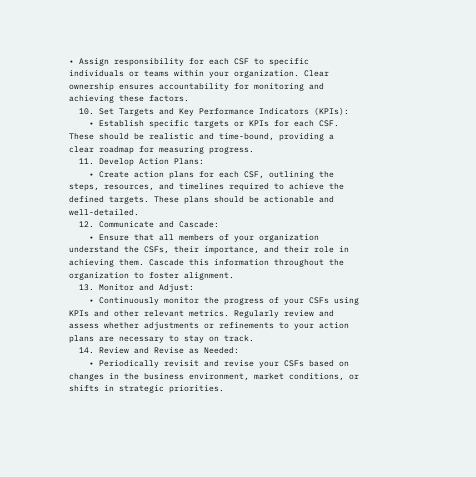• Assign responsibility for each CSF to specific individuals or teams within your organization. Clear ownership ensures accountability for monitoring and achieving these factors.
  10. Set Targets and Key Performance Indicators (KPIs):
    • Establish specific targets or KPIs for each CSF. These should be realistic and time-bound, providing a clear roadmap for measuring progress.
  11. Develop Action Plans:
    • Create action plans for each CSF, outlining the steps, resources, and timelines required to achieve the defined targets. These plans should be actionable and well-detailed.
  12. Communicate and Cascade:
    • Ensure that all members of your organization understand the CSFs, their importance, and their role in achieving them. Cascade this information throughout the organization to foster alignment.
  13. Monitor and Adjust:
    • Continuously monitor the progress of your CSFs using KPIs and other relevant metrics. Regularly review and assess whether adjustments or refinements to your action plans are necessary to stay on track.
  14. Review and Revise as Needed:
    • Periodically revisit and revise your CSFs based on changes in the business environment, market conditions, or shifts in strategic priorities.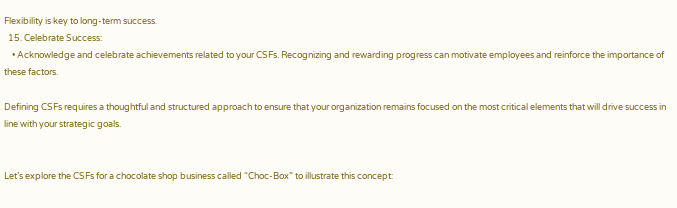Flexibility is key to long-term success.
  15. Celebrate Success:
    • Acknowledge and celebrate achievements related to your CSFs. Recognizing and rewarding progress can motivate employees and reinforce the importance of these factors.

Defining CSFs requires a thoughtful and structured approach to ensure that your organization remains focused on the most critical elements that will drive success in line with your strategic goals.


Let’s explore the CSFs for a chocolate shop business called “Choc-Box” to illustrate this concept: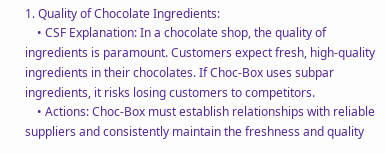1. Quality of Chocolate Ingredients:
    • CSF Explanation: In a chocolate shop, the quality of ingredients is paramount. Customers expect fresh, high-quality ingredients in their chocolates. If Choc-Box uses subpar ingredients, it risks losing customers to competitors.
    • Actions: Choc-Box must establish relationships with reliable suppliers and consistently maintain the freshness and quality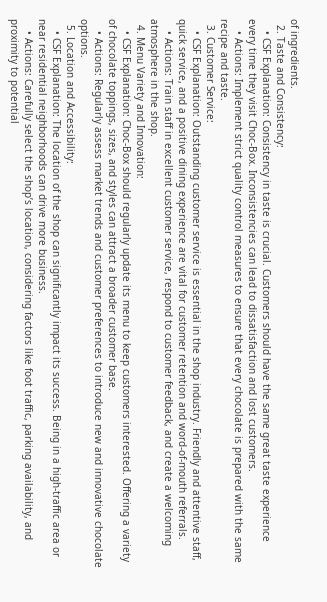of ingredients.
  2. Taste and Consistency:
    • CSF Explanation: Consistency in taste is crucial. Customers should have the same great taste experience every time they visit Choc-Box. Inconsistencies can lead to dissatisfaction and lost customers.
    • Actions: Implement strict quality control measures to ensure that every chocolate is prepared with the same recipe and taste.
  3. Customer Service:
    • CSF Explanation: Outstanding customer service is essential in the shop industry. Friendly and attentive staff, quick service, and a positive dining experience are vital for customer retention and word-of-mouth referrals.
    • Actions: Train staff in excellent customer service, respond to customer feedback, and create a welcoming atmosphere in the shop.
  4. Menu Variety and Innovation:
    • CSF Explanation: Choc-Box should regularly update its menu to keep customers interested. Offering a variety of chocolate toppings, sizes, and styles can attract a broader customer base.
    • Actions: Regularly assess market trends and customer preferences to introduce new and innovative chocolate options.
  5. Location and Accessibility:
    • CSF Explanation: The location of the shop can significantly impact its success. Being in a high-traffic area or near residential neighborhoods can drive more business.
    • Actions: Carefully select the shop’s location, considering factors like foot traffic, parking availability, and proximity to potential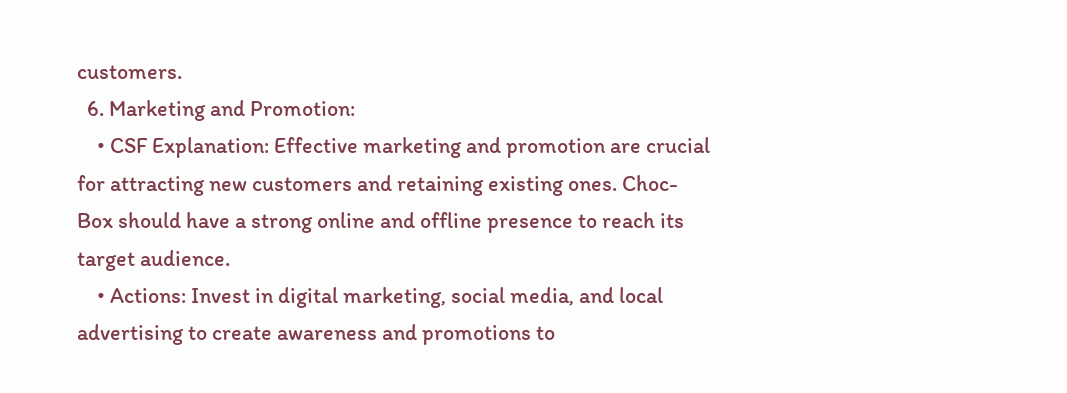customers.
  6. Marketing and Promotion:
    • CSF Explanation: Effective marketing and promotion are crucial for attracting new customers and retaining existing ones. Choc-Box should have a strong online and offline presence to reach its target audience.
    • Actions: Invest in digital marketing, social media, and local advertising to create awareness and promotions to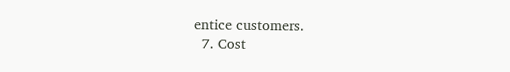entice customers.
  7. Cost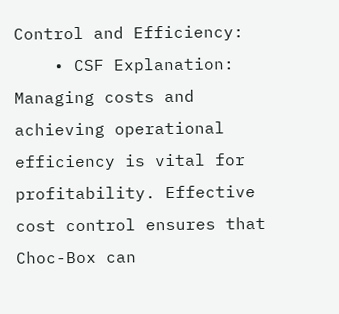Control and Efficiency:
    • CSF Explanation: Managing costs and achieving operational efficiency is vital for profitability. Effective cost control ensures that Choc-Box can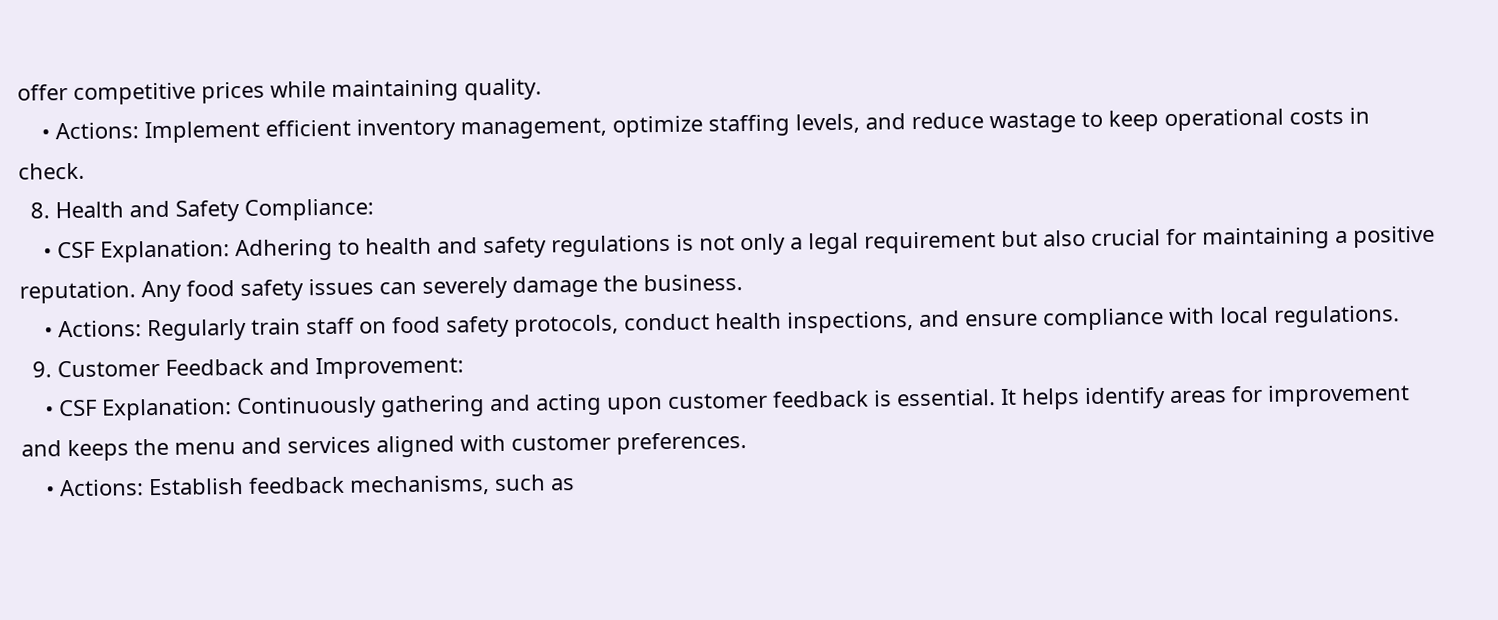offer competitive prices while maintaining quality.
    • Actions: Implement efficient inventory management, optimize staffing levels, and reduce wastage to keep operational costs in check.
  8. Health and Safety Compliance:
    • CSF Explanation: Adhering to health and safety regulations is not only a legal requirement but also crucial for maintaining a positive reputation. Any food safety issues can severely damage the business.
    • Actions: Regularly train staff on food safety protocols, conduct health inspections, and ensure compliance with local regulations.
  9. Customer Feedback and Improvement:
    • CSF Explanation: Continuously gathering and acting upon customer feedback is essential. It helps identify areas for improvement and keeps the menu and services aligned with customer preferences.
    • Actions: Establish feedback mechanisms, such as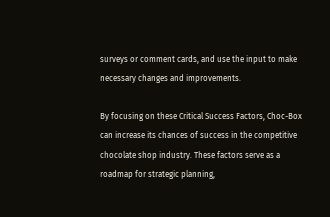surveys or comment cards, and use the input to make necessary changes and improvements.

By focusing on these Critical Success Factors, Choc-Box can increase its chances of success in the competitive chocolate shop industry. These factors serve as a roadmap for strategic planning,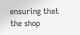ensuring that the shop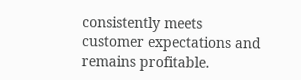consistently meets customer expectations and remains profitable.